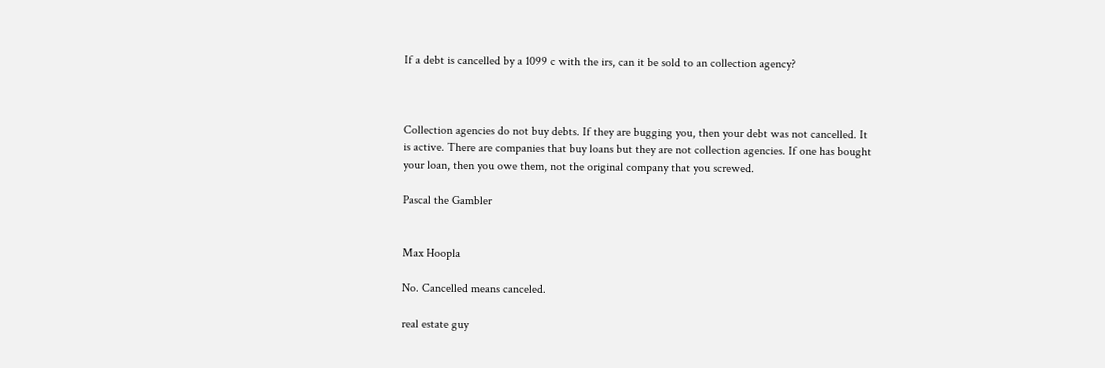If a debt is cancelled by a 1099 c with the irs, can it be sold to an collection agency?



Collection agencies do not buy debts. If they are bugging you, then your debt was not cancelled. It is active. There are companies that buy loans but they are not collection agencies. If one has bought your loan, then you owe them, not the original company that you screwed.

Pascal the Gambler


Max Hoopla

No. Cancelled means canceled.

real estate guy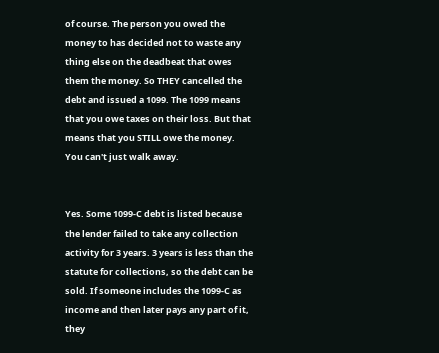of course. The person you owed the money to has decided not to waste any thing else on the deadbeat that owes them the money. So THEY cancelled the debt and issued a 1099. The 1099 means that you owe taxes on their loss. But that means that you STILL owe the money. You can't just walk away.


Yes. Some 1099-C debt is listed because the lender failed to take any collection activity for 3 years. 3 years is less than the statute for collections, so the debt can be sold. If someone includes the 1099-C as income and then later pays any part of it, they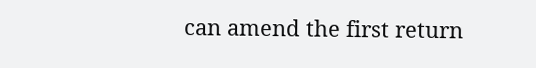can amend the first return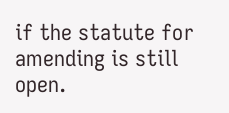if the statute for amending is still open.